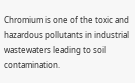Chromium is one of the toxic and hazardous pollutants in industrial wastewaters leading to soil contamination.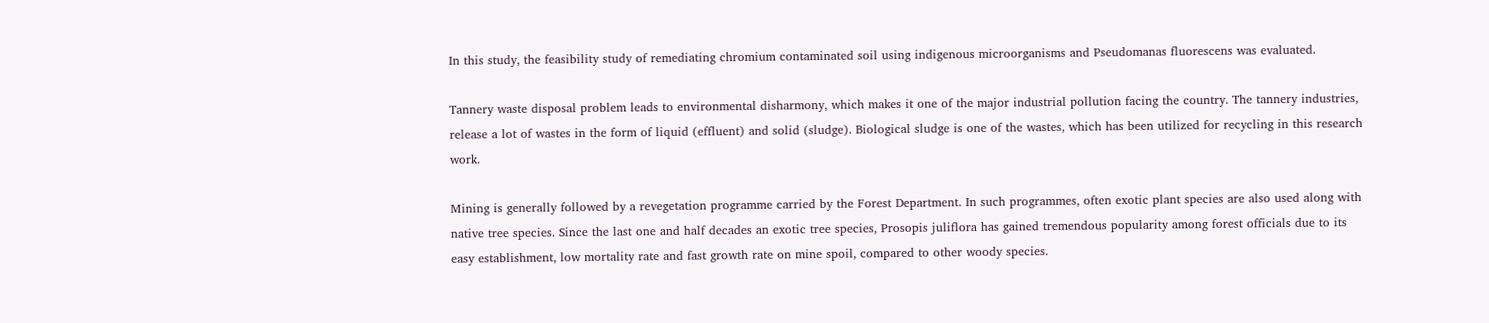In this study, the feasibility study of remediating chromium contaminated soil using indigenous microorganisms and Pseudomanas fluorescens was evaluated.

Tannery waste disposal problem leads to environmental disharmony, which makes it one of the major industrial pollution facing the country. The tannery industries, release a lot of wastes in the form of liquid (effluent) and solid (sludge). Biological sludge is one of the wastes, which has been utilized for recycling in this research work.

Mining is generally followed by a revegetation programme carried by the Forest Department. In such programmes, often exotic plant species are also used along with native tree species. Since the last one and half decades an exotic tree species, Prosopis juliflora has gained tremendous popularity among forest officials due to its easy establishment, low mortality rate and fast growth rate on mine spoil, compared to other woody species.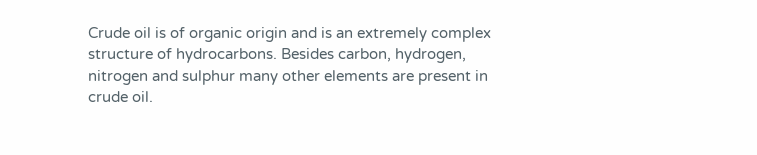Crude oil is of organic origin and is an extremely complex structure of hydrocarbons. Besides carbon, hydrogen, nitrogen and sulphur many other elements are present in crude oil.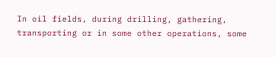In oil fields, during drilling, gathering, transporting or in some other operations, some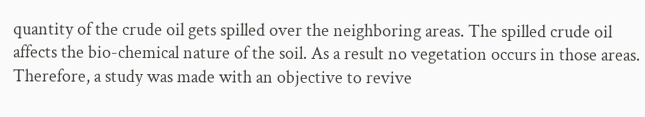quantity of the crude oil gets spilled over the neighboring areas. The spilled crude oil affects the bio-chemical nature of the soil. As a result no vegetation occurs in those areas. Therefore, a study was made with an objective to revive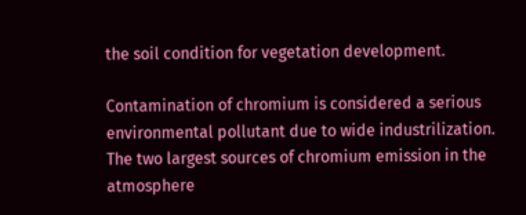the soil condition for vegetation development.

Contamination of chromium is considered a serious environmental pollutant due to wide industrilization. The two largest sources of chromium emission in the atmosphere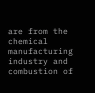are from the chemical manufacturing industry and combustion of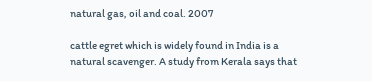natural gas, oil and coal. 2007

cattle egret which is widely found in India is a natural scavenger. A study from Kerala says that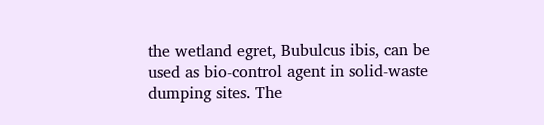the wetland egret, Bubulcus ibis, can be used as bio-control agent in solid-waste dumping sites. The